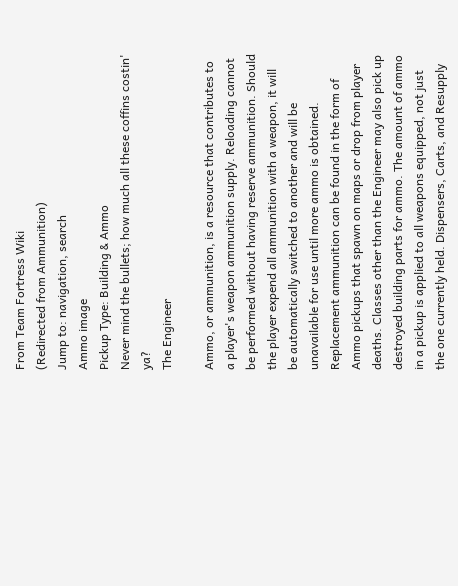From Team Fortress Wiki
(Redirected from Ammunition)
Jump to: navigation, search
Ammo image
Pickup Type: Building & Ammo
Never mind the bullets; how much all these coffins costin' ya?
The Engineer

Ammo, or ammunition, is a resource that contributes to a player's weapon ammunition supply. Reloading cannot be performed without having reserve ammunition. Should the player expend all ammunition with a weapon, it will be automatically switched to another and will be unavailable for use until more ammo is obtained. Replacement ammunition can be found in the form of Ammo pickups that spawn on maps or drop from player deaths. Classes other than the Engineer may also pick up destroyed building parts for ammo. The amount of ammo in a pickup is applied to all weapons equipped, not just the one currently held. Dispensers, Carts, and Resupply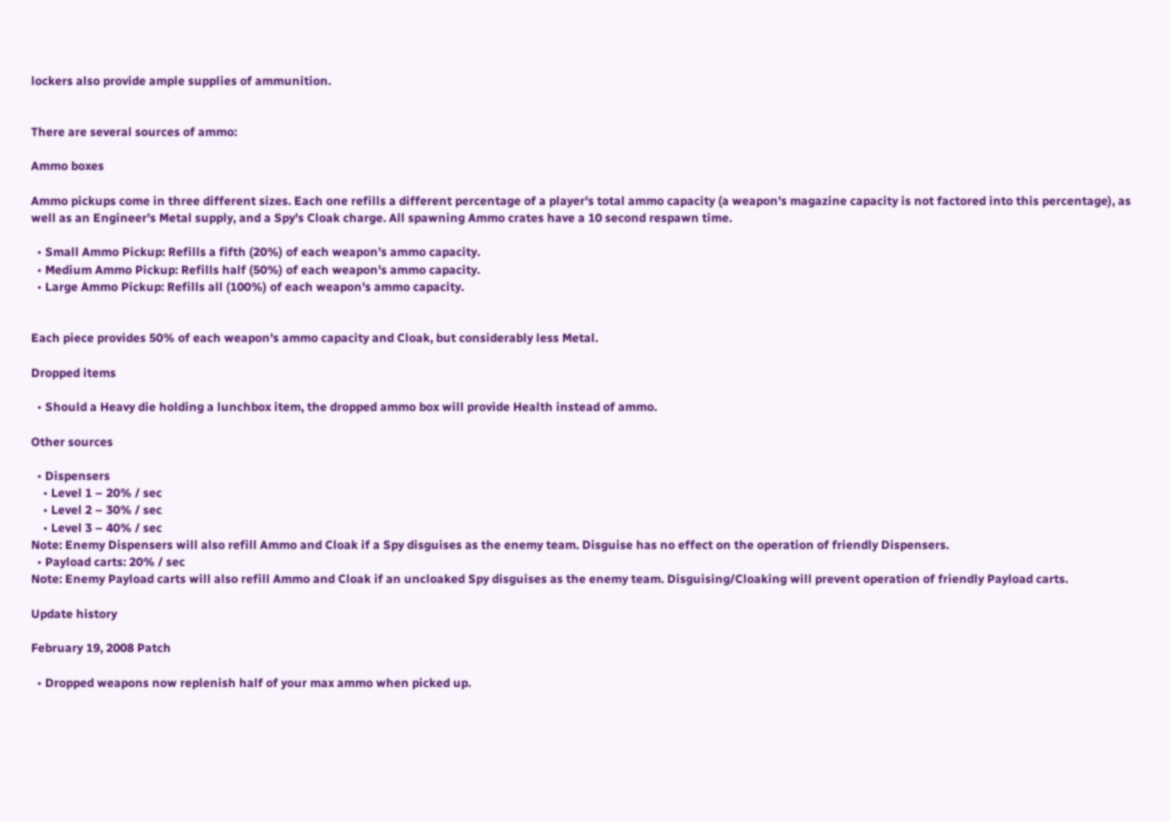lockers also provide ample supplies of ammunition.


There are several sources of ammo:

Ammo boxes

Ammo pickups come in three different sizes. Each one refills a different percentage of a player's total ammo capacity (a weapon's magazine capacity is not factored into this percentage), as well as an Engineer's Metal supply, and a Spy's Cloak charge. All spawning Ammo crates have a 10 second respawn time.

  • Small Ammo Pickup: Refills a fifth (20%) of each weapon's ammo capacity.
  • Medium Ammo Pickup: Refills half (50%) of each weapon's ammo capacity.
  • Large Ammo Pickup: Refills all (100%) of each weapon's ammo capacity.


Each piece provides 50% of each weapon's ammo capacity and Cloak, but considerably less Metal.

Dropped items

  • Should a Heavy die holding a lunchbox item, the dropped ammo box will provide Health instead of ammo.

Other sources

  • Dispensers
    • Level 1 – 20% / sec
    • Level 2 – 30% / sec
    • Level 3 – 40% / sec
Note: Enemy Dispensers will also refill Ammo and Cloak if a Spy disguises as the enemy team. Disguise has no effect on the operation of friendly Dispensers.
  • Payload carts: 20% / sec
Note: Enemy Payload carts will also refill Ammo and Cloak if an uncloaked Spy disguises as the enemy team. Disguising/Cloaking will prevent operation of friendly Payload carts.

Update history

February 19, 2008 Patch

  • Dropped weapons now replenish half of your max ammo when picked up.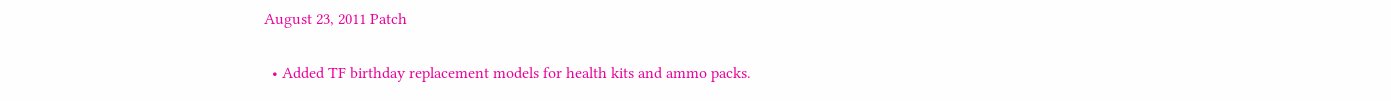August 23, 2011 Patch

  • Added TF birthday replacement models for health kits and ammo packs.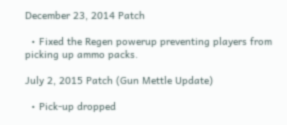December 23, 2014 Patch

  • Fixed the Regen powerup preventing players from picking up ammo packs.

July 2, 2015 Patch (Gun Mettle Update)

  • Pick-up dropped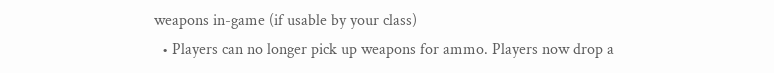weapons in-game (if usable by your class)
  • Players can no longer pick up weapons for ammo. Players now drop a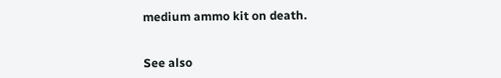medium ammo kit on death.


See also